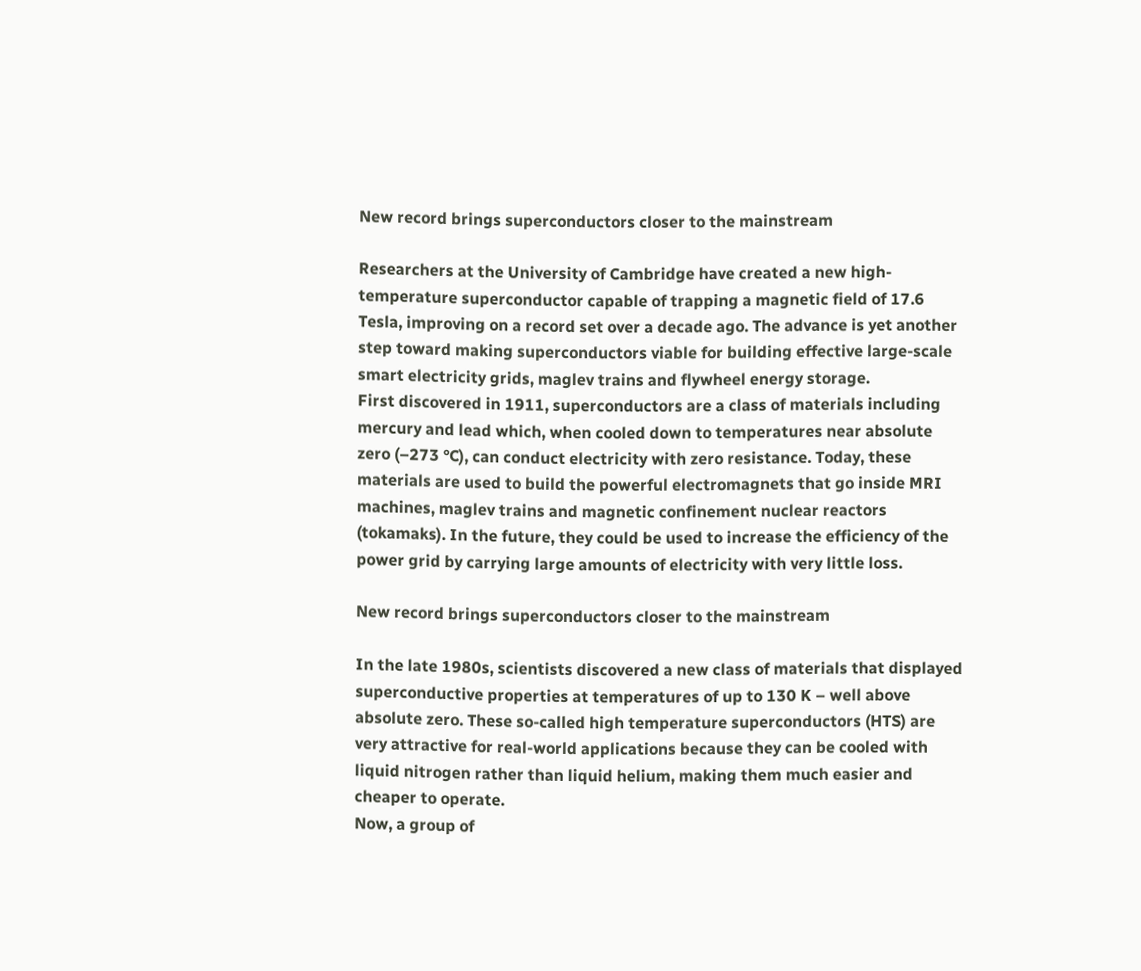New record brings superconductors closer to the mainstream

Researchers at the University of Cambridge have created a new high-temperature superconductor capable of trapping a magnetic field of 17.6 Tesla, improving on a record set over a decade ago. The advance is yet another step toward making superconductors viable for building effective large-scale smart electricity grids, maglev trains and flywheel energy storage.
First discovered in 1911, superconductors are a class of materials including mercury and lead which, when cooled down to temperatures near absolute zero (–273 °C), can conduct electricity with zero resistance. Today, these materials are used to build the powerful electromagnets that go inside MRI machines, maglev trains and magnetic confinement nuclear reactors (tokamaks). In the future, they could be used to increase the efficiency of the power grid by carrying large amounts of electricity with very little loss.

New record brings superconductors closer to the mainstream

In the late 1980s, scientists discovered a new class of materials that displayed superconductive properties at temperatures of up to 130 K – well above absolute zero. These so-called high temperature superconductors (HTS) are very attractive for real-world applications because they can be cooled with liquid nitrogen rather than liquid helium, making them much easier and cheaper to operate.
Now, a group of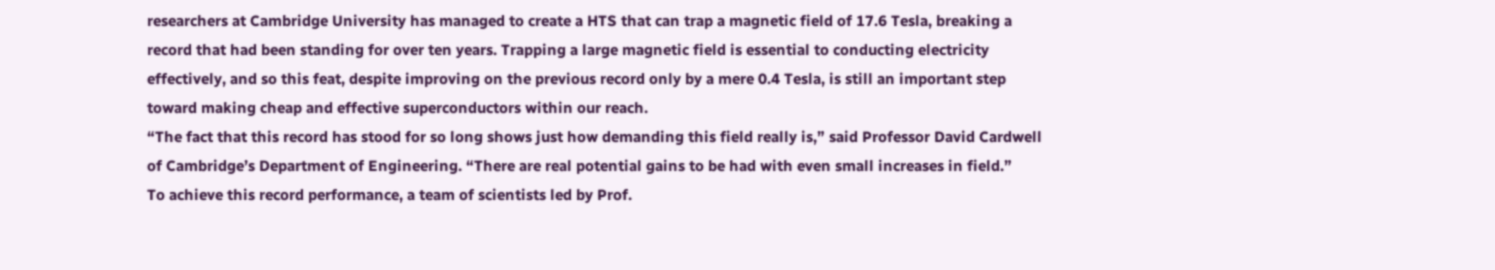researchers at Cambridge University has managed to create a HTS that can trap a magnetic field of 17.6 Tesla, breaking a record that had been standing for over ten years. Trapping a large magnetic field is essential to conducting electricity effectively, and so this feat, despite improving on the previous record only by a mere 0.4 Tesla, is still an important step toward making cheap and effective superconductors within our reach.
“The fact that this record has stood for so long shows just how demanding this field really is,” said Professor David Cardwell of Cambridge’s Department of Engineering. “There are real potential gains to be had with even small increases in field.”
To achieve this record performance, a team of scientists led by Prof.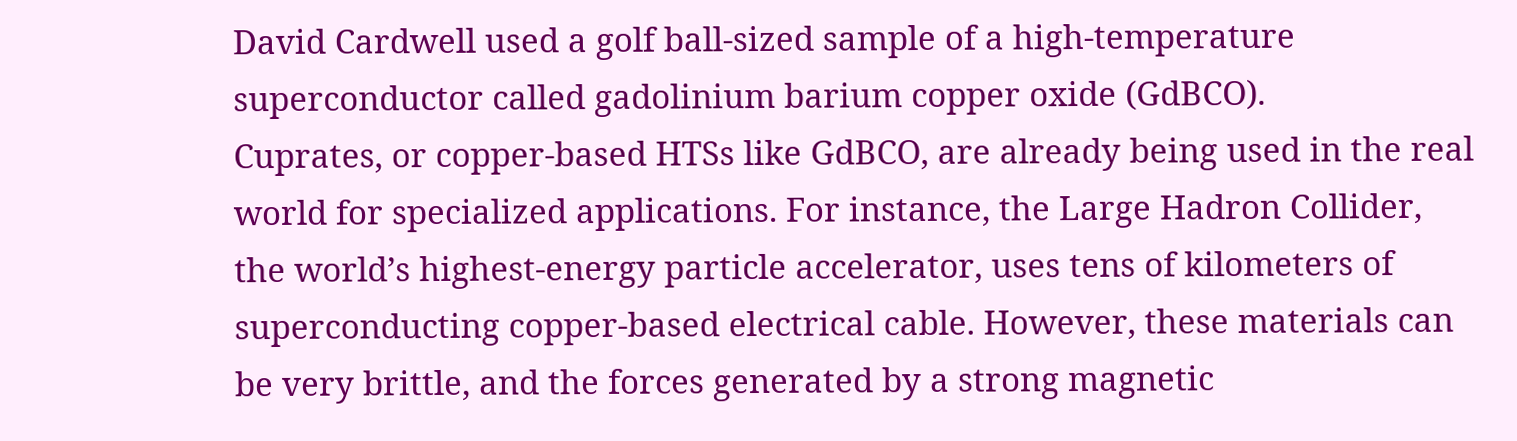David Cardwell used a golf ball-sized sample of a high-temperature superconductor called gadolinium barium copper oxide (GdBCO).
Cuprates, or copper-based HTSs like GdBCO, are already being used in the real world for specialized applications. For instance, the Large Hadron Collider, the world’s highest-energy particle accelerator, uses tens of kilometers of superconducting copper-based electrical cable. However, these materials can be very brittle, and the forces generated by a strong magnetic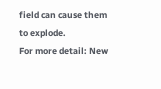field can cause them to explode.
For more detail: New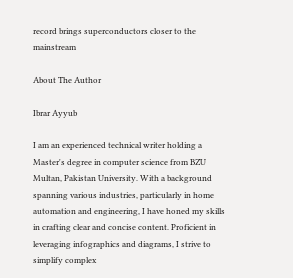record brings superconductors closer to the mainstream

About The Author

Ibrar Ayyub

I am an experienced technical writer holding a Master's degree in computer science from BZU Multan, Pakistan University. With a background spanning various industries, particularly in home automation and engineering, I have honed my skills in crafting clear and concise content. Proficient in leveraging infographics and diagrams, I strive to simplify complex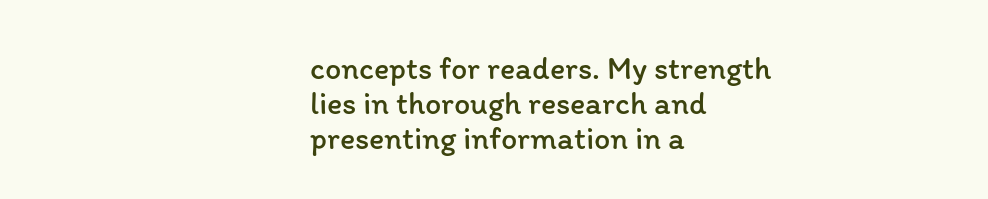concepts for readers. My strength lies in thorough research and presenting information in a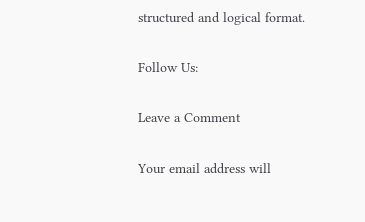structured and logical format.

Follow Us:

Leave a Comment

Your email address will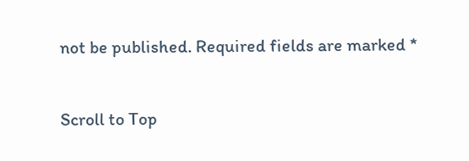not be published. Required fields are marked *

Scroll to Top